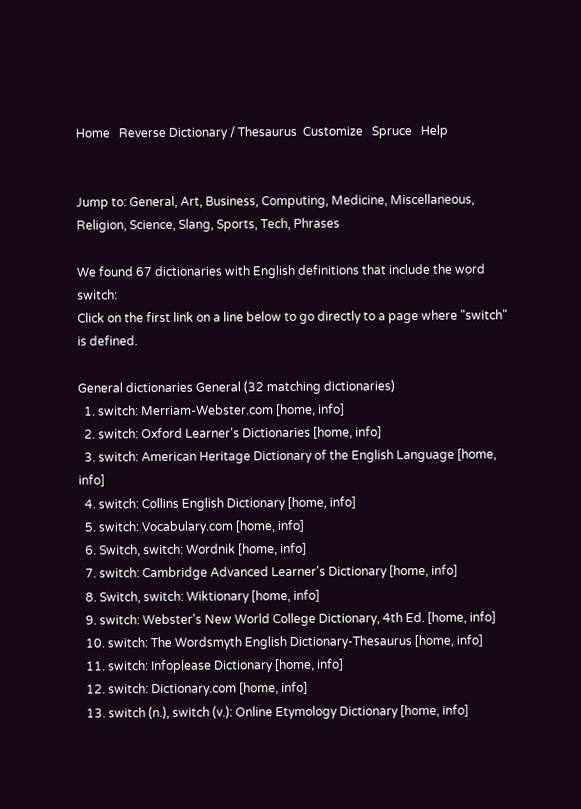Home   Reverse Dictionary / Thesaurus  Customize   Spruce   Help


Jump to: General, Art, Business, Computing, Medicine, Miscellaneous, Religion, Science, Slang, Sports, Tech, Phrases

We found 67 dictionaries with English definitions that include the word switch:
Click on the first link on a line below to go directly to a page where "switch" is defined.

General dictionaries General (32 matching dictionaries)
  1. switch: Merriam-Webster.com [home, info]
  2. switch: Oxford Learner's Dictionaries [home, info]
  3. switch: American Heritage Dictionary of the English Language [home, info]
  4. switch: Collins English Dictionary [home, info]
  5. switch: Vocabulary.com [home, info]
  6. Switch, switch: Wordnik [home, info]
  7. switch: Cambridge Advanced Learner's Dictionary [home, info]
  8. Switch, switch: Wiktionary [home, info]
  9. switch: Webster's New World College Dictionary, 4th Ed. [home, info]
  10. switch: The Wordsmyth English Dictionary-Thesaurus [home, info]
  11. switch: Infoplease Dictionary [home, info]
  12. switch: Dictionary.com [home, info]
  13. switch (n.), switch (v.): Online Etymology Dictionary [home, info]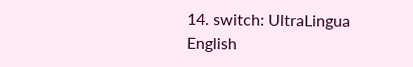14. switch: UltraLingua English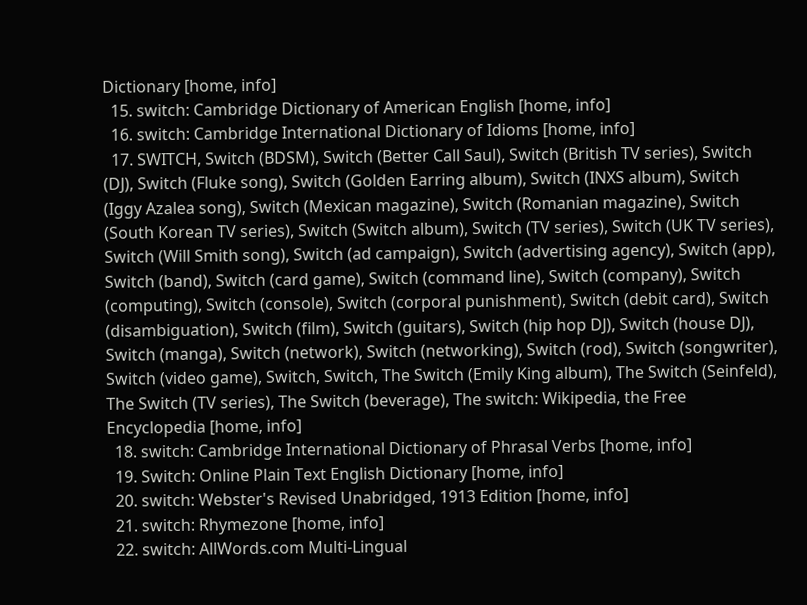Dictionary [home, info]
  15. switch: Cambridge Dictionary of American English [home, info]
  16. switch: Cambridge International Dictionary of Idioms [home, info]
  17. SWITCH, Switch (BDSM), Switch (Better Call Saul), Switch (British TV series), Switch (DJ), Switch (Fluke song), Switch (Golden Earring album), Switch (INXS album), Switch (Iggy Azalea song), Switch (Mexican magazine), Switch (Romanian magazine), Switch (South Korean TV series), Switch (Switch album), Switch (TV series), Switch (UK TV series), Switch (Will Smith song), Switch (ad campaign), Switch (advertising agency), Switch (app), Switch (band), Switch (card game), Switch (command line), Switch (company), Switch (computing), Switch (console), Switch (corporal punishment), Switch (debit card), Switch (disambiguation), Switch (film), Switch (guitars), Switch (hip hop DJ), Switch (house DJ), Switch (manga), Switch (network), Switch (networking), Switch (rod), Switch (songwriter), Switch (video game), Switch, Switch, The Switch (Emily King album), The Switch (Seinfeld), The Switch (TV series), The Switch (beverage), The switch: Wikipedia, the Free Encyclopedia [home, info]
  18. switch: Cambridge International Dictionary of Phrasal Verbs [home, info]
  19. Switch: Online Plain Text English Dictionary [home, info]
  20. switch: Webster's Revised Unabridged, 1913 Edition [home, info]
  21. switch: Rhymezone [home, info]
  22. switch: AllWords.com Multi-Lingual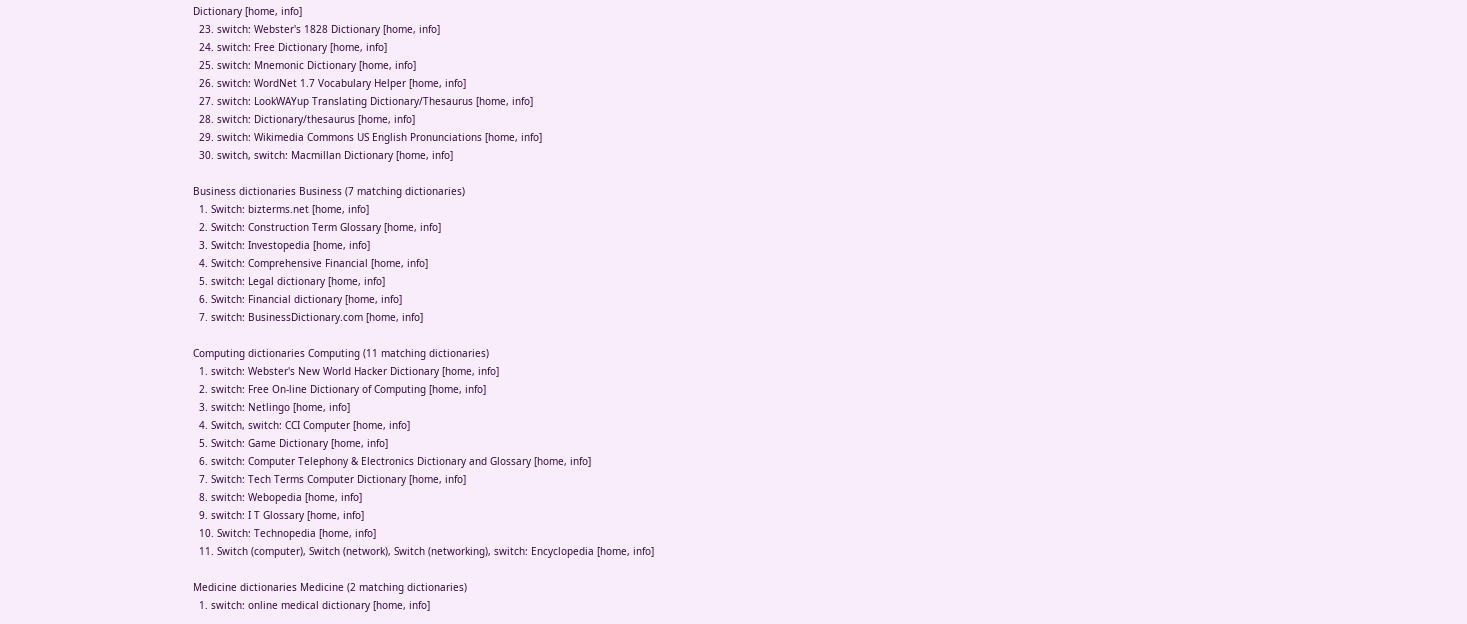Dictionary [home, info]
  23. switch: Webster's 1828 Dictionary [home, info]
  24. switch: Free Dictionary [home, info]
  25. switch: Mnemonic Dictionary [home, info]
  26. switch: WordNet 1.7 Vocabulary Helper [home, info]
  27. switch: LookWAYup Translating Dictionary/Thesaurus [home, info]
  28. switch: Dictionary/thesaurus [home, info]
  29. switch: Wikimedia Commons US English Pronunciations [home, info]
  30. switch, switch: Macmillan Dictionary [home, info]

Business dictionaries Business (7 matching dictionaries)
  1. Switch: bizterms.net [home, info]
  2. Switch: Construction Term Glossary [home, info]
  3. Switch: Investopedia [home, info]
  4. Switch: Comprehensive Financial [home, info]
  5. switch: Legal dictionary [home, info]
  6. Switch: Financial dictionary [home, info]
  7. switch: BusinessDictionary.com [home, info]

Computing dictionaries Computing (11 matching dictionaries)
  1. switch: Webster's New World Hacker Dictionary [home, info]
  2. switch: Free On-line Dictionary of Computing [home, info]
  3. switch: Netlingo [home, info]
  4. Switch, switch: CCI Computer [home, info]
  5. Switch: Game Dictionary [home, info]
  6. switch: Computer Telephony & Electronics Dictionary and Glossary [home, info]
  7. Switch: Tech Terms Computer Dictionary [home, info]
  8. switch: Webopedia [home, info]
  9. switch: I T Glossary [home, info]
  10. Switch: Technopedia [home, info]
  11. Switch (computer), Switch (network), Switch (networking), switch: Encyclopedia [home, info]

Medicine dictionaries Medicine (2 matching dictionaries)
  1. switch: online medical dictionary [home, info]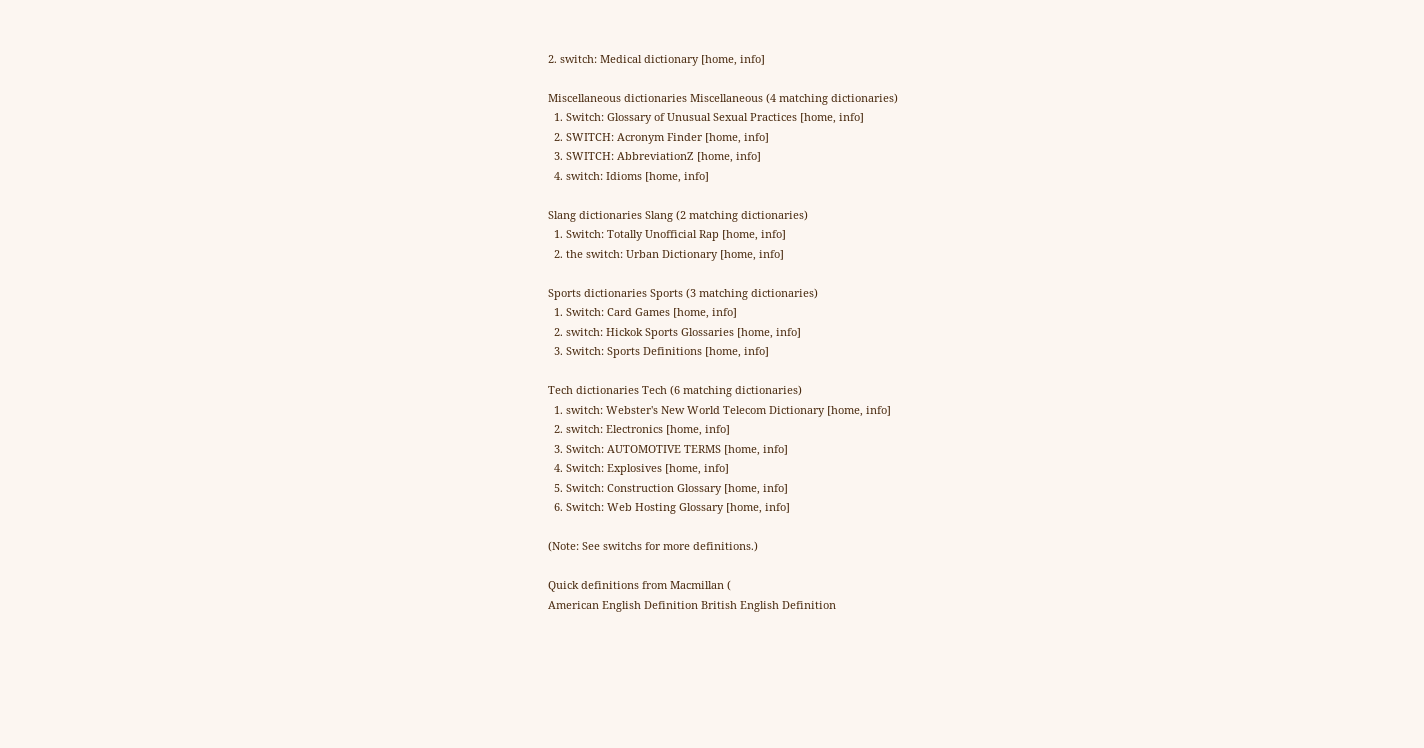2. switch: Medical dictionary [home, info]

Miscellaneous dictionaries Miscellaneous (4 matching dictionaries)
  1. Switch: Glossary of Unusual Sexual Practices [home, info]
  2. SWITCH: Acronym Finder [home, info]
  3. SWITCH: AbbreviationZ [home, info]
  4. switch: Idioms [home, info]

Slang dictionaries Slang (2 matching dictionaries)
  1. Switch: Totally Unofficial Rap [home, info]
  2. the switch: Urban Dictionary [home, info]

Sports dictionaries Sports (3 matching dictionaries)
  1. Switch: Card Games [home, info]
  2. switch: Hickok Sports Glossaries [home, info]
  3. Switch: Sports Definitions [home, info]

Tech dictionaries Tech (6 matching dictionaries)
  1. switch: Webster's New World Telecom Dictionary [home, info]
  2. switch: Electronics [home, info]
  3. Switch: AUTOMOTIVE TERMS [home, info]
  4. Switch: Explosives [home, info]
  5. Switch: Construction Glossary [home, info]
  6. Switch: Web Hosting Glossary [home, info]

(Note: See switchs for more definitions.)

Quick definitions from Macmillan (
American English Definition British English Definition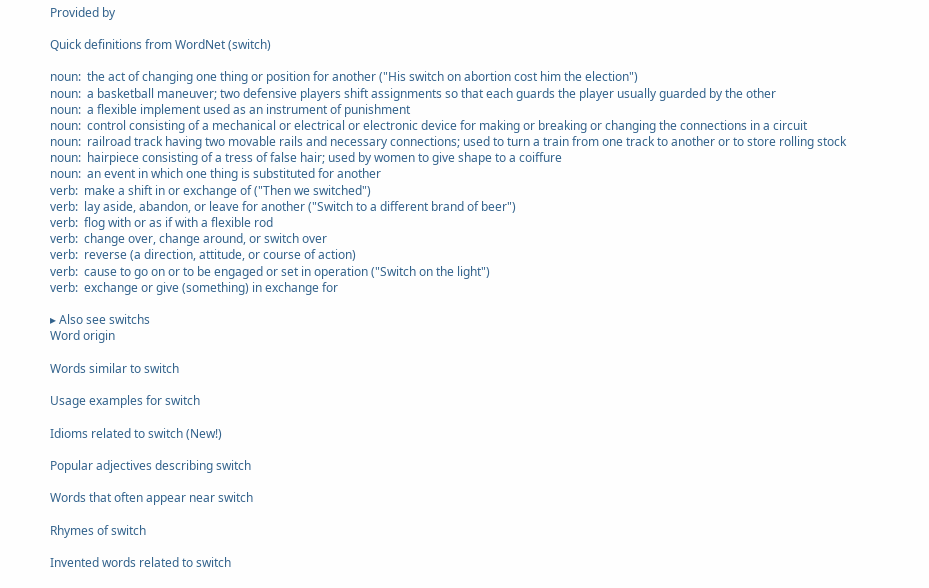Provided by

Quick definitions from WordNet (switch)

noun:  the act of changing one thing or position for another ("His switch on abortion cost him the election")
noun:  a basketball maneuver; two defensive players shift assignments so that each guards the player usually guarded by the other
noun:  a flexible implement used as an instrument of punishment
noun:  control consisting of a mechanical or electrical or electronic device for making or breaking or changing the connections in a circuit
noun:  railroad track having two movable rails and necessary connections; used to turn a train from one track to another or to store rolling stock
noun:  hairpiece consisting of a tress of false hair; used by women to give shape to a coiffure
noun:  an event in which one thing is substituted for another
verb:  make a shift in or exchange of ("Then we switched")
verb:  lay aside, abandon, or leave for another ("Switch to a different brand of beer")
verb:  flog with or as if with a flexible rod
verb:  change over, change around, or switch over
verb:  reverse (a direction, attitude, or course of action)
verb:  cause to go on or to be engaged or set in operation ("Switch on the light")
verb:  exchange or give (something) in exchange for

▸ Also see switchs
Word origin

Words similar to switch

Usage examples for switch

Idioms related to switch (New!)

Popular adjectives describing switch

Words that often appear near switch

Rhymes of switch

Invented words related to switch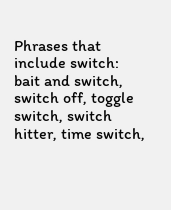Phrases that include switch:   bait and switch, switch off, toggle switch, switch hitter, time switch,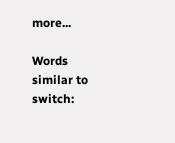more...

Words similar to switch: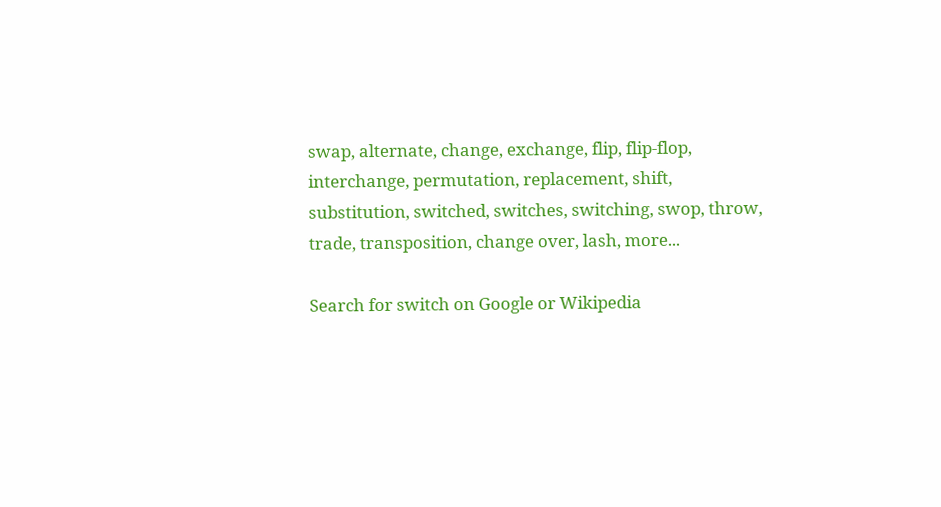swap, alternate, change, exchange, flip, flip-flop, interchange, permutation, replacement, shift, substitution, switched, switches, switching, swop, throw, trade, transposition, change over, lash, more...

Search for switch on Google or Wikipedia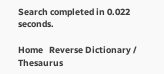Search completed in 0.022 seconds.

Home   Reverse Dictionary / Thesaurus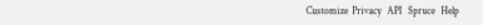Customize  Privacy   API   Spruce   Help